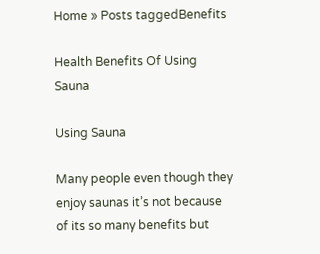Home » Posts taggedBenefits

Health Benefits Of Using Sauna

Using Sauna

Many people even though they enjoy saunas it’s not because of its so many benefits but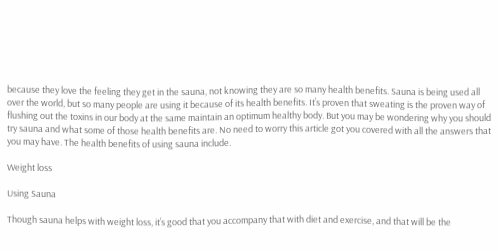because they love the feeling they get in the sauna, not knowing they are so many health benefits. Sauna is being used all over the world, but so many people are using it because of its health benefits. It’s proven that sweating is the proven way of flushing out the toxins in our body at the same maintain an optimum healthy body. But you may be wondering why you should try sauna and what some of those health benefits are. No need to worry this article got you covered with all the answers that you may have. The health benefits of using sauna include.

Weight loss

Using Sauna

Though sauna helps with weight loss, it’s good that you accompany that with diet and exercise, and that will be the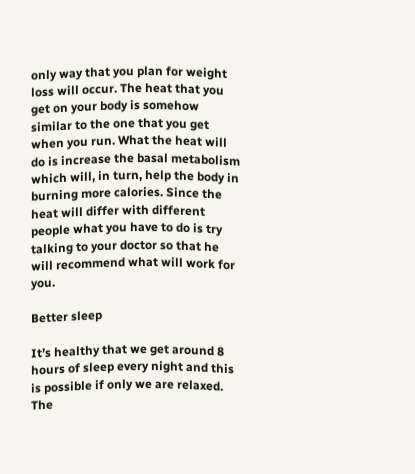only way that you plan for weight loss will occur. The heat that you get on your body is somehow similar to the one that you get when you run. What the heat will do is increase the basal metabolism which will, in turn, help the body in burning more calories. Since the heat will differ with different people what you have to do is try talking to your doctor so that he will recommend what will work for you.

Better sleep

It’s healthy that we get around 8 hours of sleep every night and this is possible if only we are relaxed. The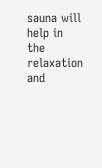sauna will help in the relaxation and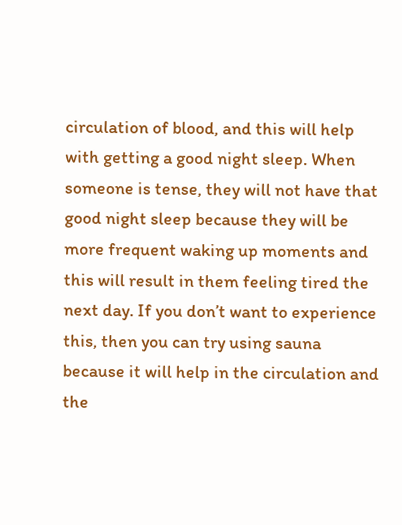circulation of blood, and this will help with getting a good night sleep. When someone is tense, they will not have that good night sleep because they will be more frequent waking up moments and this will result in them feeling tired the next day. If you don’t want to experience this, then you can try using sauna because it will help in the circulation and the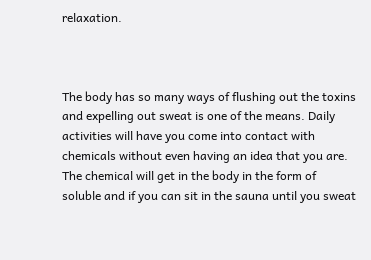relaxation.



The body has so many ways of flushing out the toxins and expelling out sweat is one of the means. Daily activities will have you come into contact with chemicals without even having an idea that you are. The chemical will get in the body in the form of soluble and if you can sit in the sauna until you sweat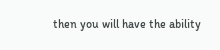then you will have the ability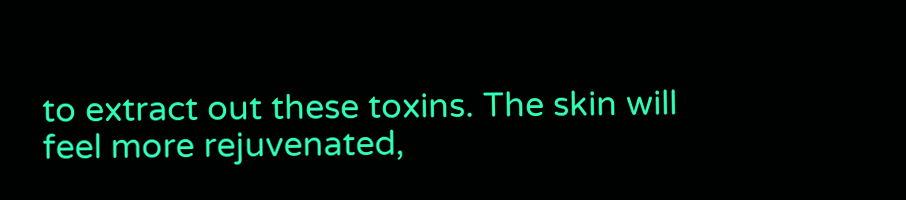to extract out these toxins. The skin will feel more rejuvenated,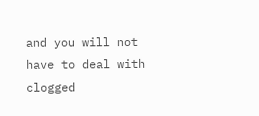and you will not have to deal with clogged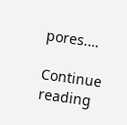pores.…

Continue reading